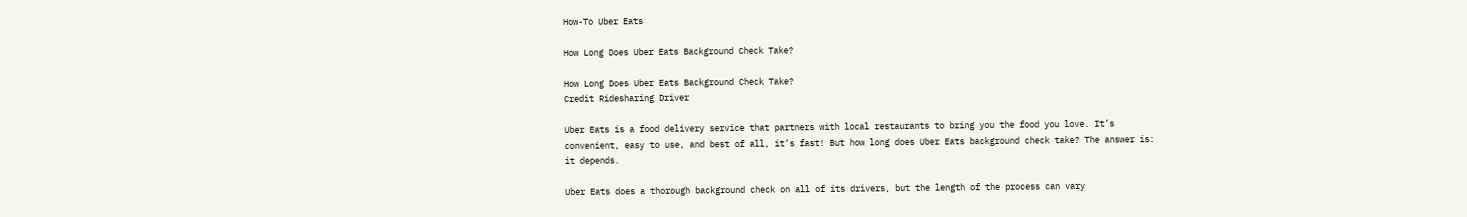How-To Uber Eats

How Long Does Uber Eats Background Check Take?

How Long Does Uber Eats Background Check Take?
Credit Ridesharing Driver

Uber Eats is a food delivery service that partners with local restaurants to bring you the food you love. It’s convenient, easy to use, and best of all, it’s fast! But how long does Uber Eats background check take? The answer is: it depends.

Uber Eats does a thorough background check on all of its drivers, but the length of the process can vary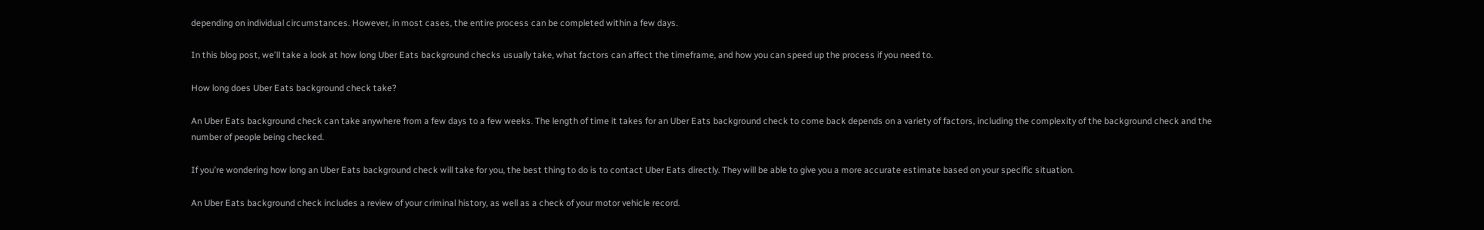depending on individual circumstances. However, in most cases, the entire process can be completed within a few days.

In this blog post, we’ll take a look at how long Uber Eats background checks usually take, what factors can affect the timeframe, and how you can speed up the process if you need to.

How long does Uber Eats background check take?

An Uber Eats background check can take anywhere from a few days to a few weeks. The length of time it takes for an Uber Eats background check to come back depends on a variety of factors, including the complexity of the background check and the number of people being checked.

If you’re wondering how long an Uber Eats background check will take for you, the best thing to do is to contact Uber Eats directly. They will be able to give you a more accurate estimate based on your specific situation.

An Uber Eats background check includes a review of your criminal history, as well as a check of your motor vehicle record.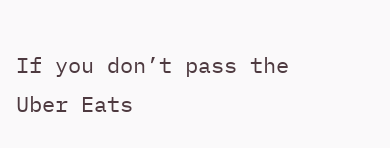If you don’t pass the Uber Eats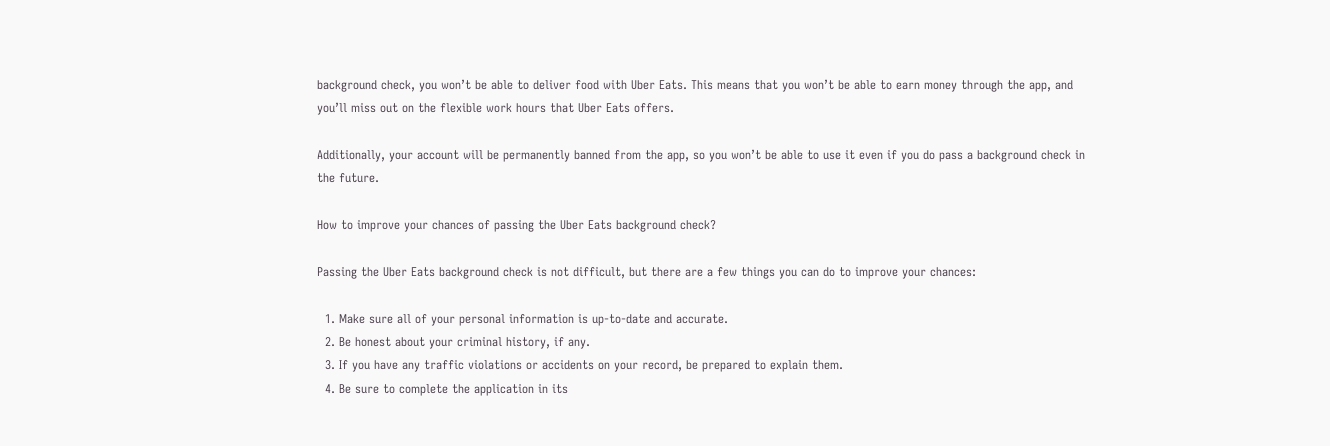background check, you won’t be able to deliver food with Uber Eats. This means that you won’t be able to earn money through the app, and you’ll miss out on the flexible work hours that Uber Eats offers.

Additionally, your account will be permanently banned from the app, so you won’t be able to use it even if you do pass a background check in the future.

How to improve your chances of passing the Uber Eats background check?

Passing the Uber Eats background check is not difficult, but there are a few things you can do to improve your chances:

  1. Make sure all of your personal information is up-to-date and accurate.
  2. Be honest about your criminal history, if any.
  3. If you have any traffic violations or accidents on your record, be prepared to explain them.
  4. Be sure to complete the application in its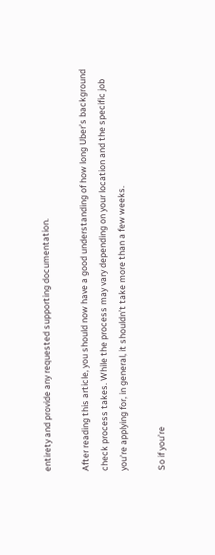entirety and provide any requested supporting documentation.

After reading this article, you should now have a good understanding of how long Uber’s background check process takes. While the process may vary depending on your location and the specific job you’re applying for, in general, it shouldn’t take more than a few weeks.

So if you’re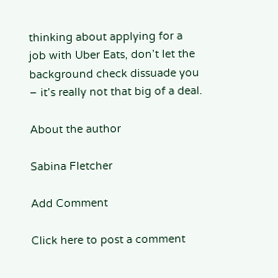thinking about applying for a job with Uber Eats, don’t let the background check dissuade you – it’s really not that big of a deal.

About the author

Sabina Fletcher

Add Comment

Click here to post a comment